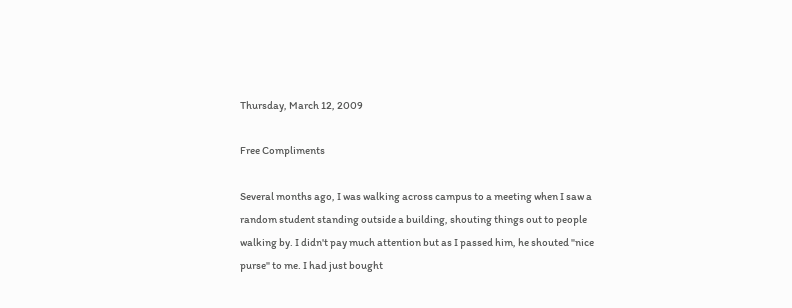Thursday, March 12, 2009

Free Compliments

Several months ago, I was walking across campus to a meeting when I saw a random student standing outside a building, shouting things out to people walking by. I didn't pay much attention but as I passed him, he shouted "nice purse" to me. I had just bought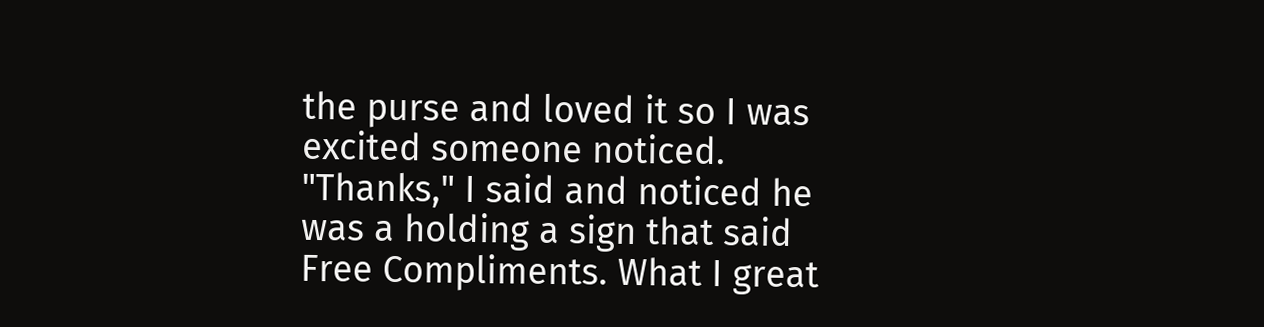the purse and loved it so I was excited someone noticed. "Thanks," I said and noticed he was a holding a sign that said Free Compliments. What I great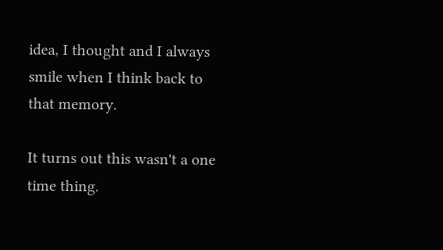idea, I thought and I always smile when I think back to that memory.

It turns out this wasn't a one time thing.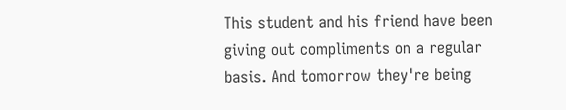This student and his friend have been giving out compliments on a regular basis. And tomorrow they're being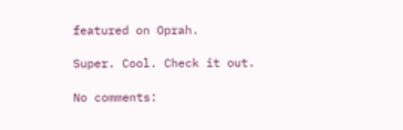featured on Oprah.

Super. Cool. Check it out.

No comments: